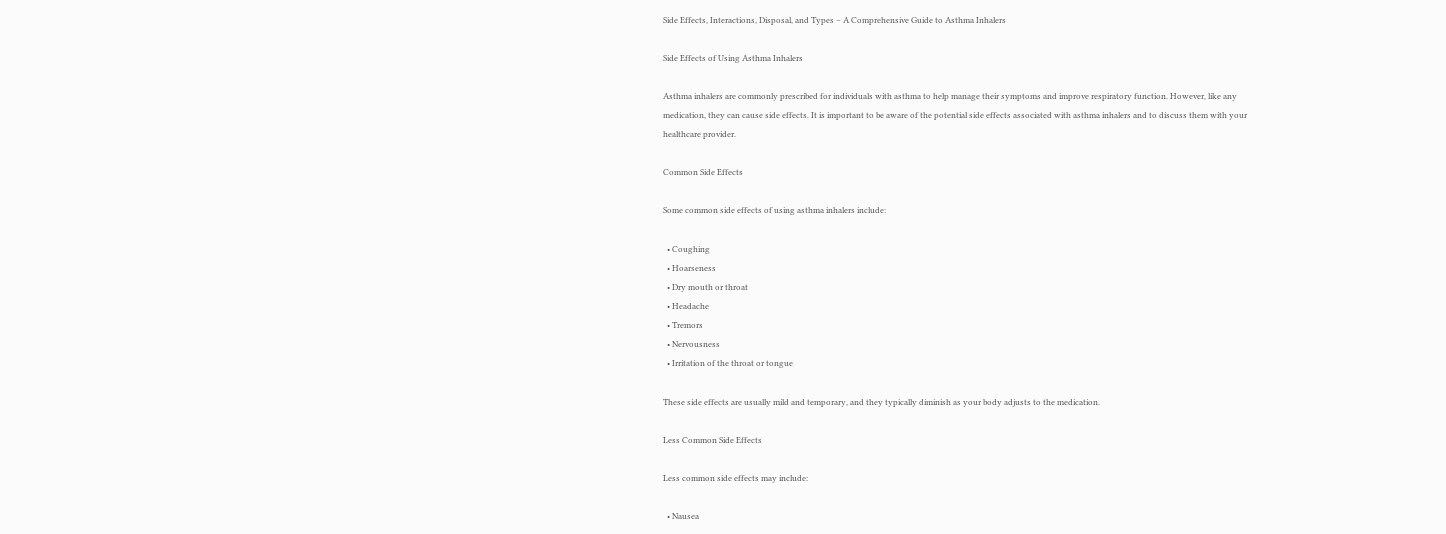Side Effects, Interactions, Disposal, and Types – A Comprehensive Guide to Asthma Inhalers

Side Effects of Using Asthma Inhalers

Asthma inhalers are commonly prescribed for individuals with asthma to help manage their symptoms and improve respiratory function. However, like any medication, they can cause side effects. It is important to be aware of the potential side effects associated with asthma inhalers and to discuss them with your healthcare provider.

Common Side Effects

Some common side effects of using asthma inhalers include:

  • Coughing
  • Hoarseness
  • Dry mouth or throat
  • Headache
  • Tremors
  • Nervousness
  • Irritation of the throat or tongue

These side effects are usually mild and temporary, and they typically diminish as your body adjusts to the medication.

Less Common Side Effects

Less common side effects may include:

  • Nausea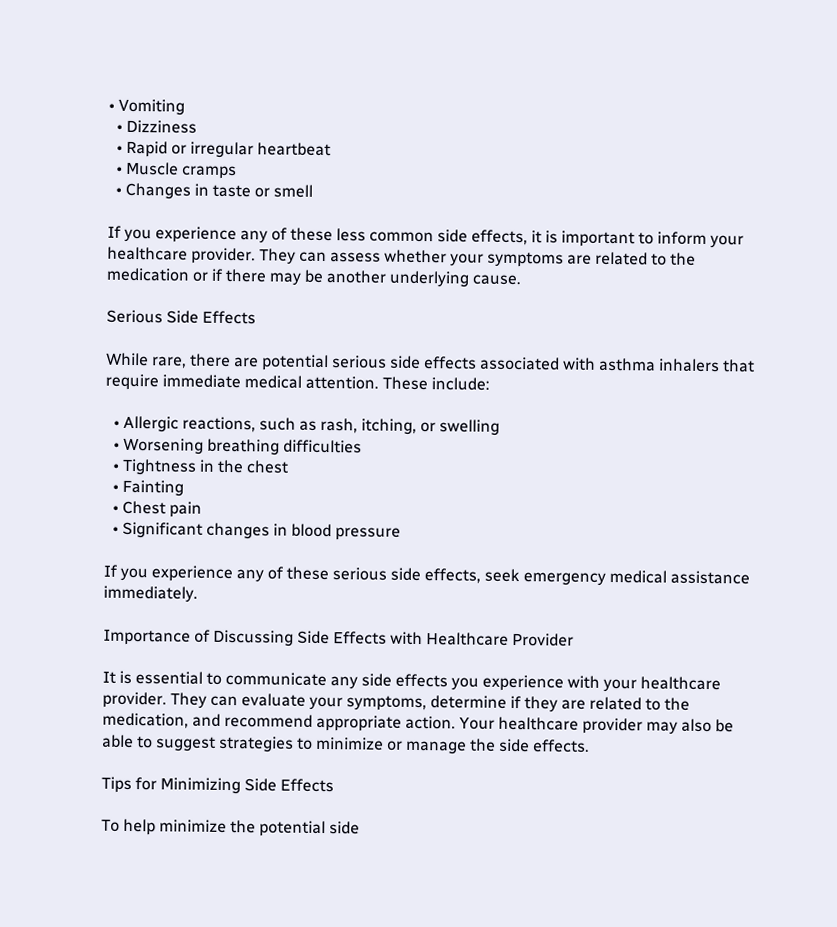• Vomiting
  • Dizziness
  • Rapid or irregular heartbeat
  • Muscle cramps
  • Changes in taste or smell

If you experience any of these less common side effects, it is important to inform your healthcare provider. They can assess whether your symptoms are related to the medication or if there may be another underlying cause.

Serious Side Effects

While rare, there are potential serious side effects associated with asthma inhalers that require immediate medical attention. These include:

  • Allergic reactions, such as rash, itching, or swelling
  • Worsening breathing difficulties
  • Tightness in the chest
  • Fainting
  • Chest pain
  • Significant changes in blood pressure

If you experience any of these serious side effects, seek emergency medical assistance immediately.

Importance of Discussing Side Effects with Healthcare Provider

It is essential to communicate any side effects you experience with your healthcare provider. They can evaluate your symptoms, determine if they are related to the medication, and recommend appropriate action. Your healthcare provider may also be able to suggest strategies to minimize or manage the side effects.

Tips for Minimizing Side Effects

To help minimize the potential side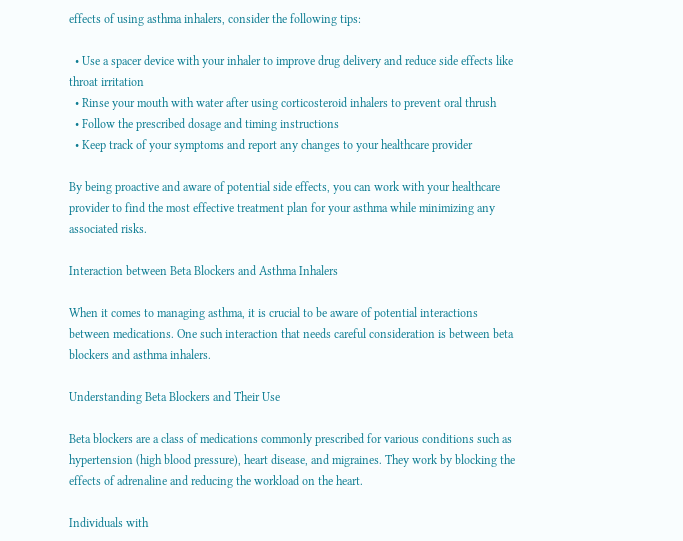effects of using asthma inhalers, consider the following tips:

  • Use a spacer device with your inhaler to improve drug delivery and reduce side effects like throat irritation
  • Rinse your mouth with water after using corticosteroid inhalers to prevent oral thrush
  • Follow the prescribed dosage and timing instructions
  • Keep track of your symptoms and report any changes to your healthcare provider

By being proactive and aware of potential side effects, you can work with your healthcare provider to find the most effective treatment plan for your asthma while minimizing any associated risks.

Interaction between Beta Blockers and Asthma Inhalers

When it comes to managing asthma, it is crucial to be aware of potential interactions between medications. One such interaction that needs careful consideration is between beta blockers and asthma inhalers.

Understanding Beta Blockers and Their Use

Beta blockers are a class of medications commonly prescribed for various conditions such as hypertension (high blood pressure), heart disease, and migraines. They work by blocking the effects of adrenaline and reducing the workload on the heart.

Individuals with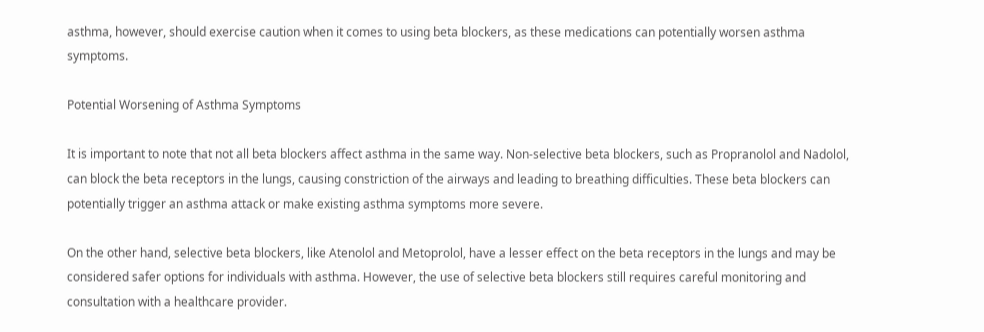asthma, however, should exercise caution when it comes to using beta blockers, as these medications can potentially worsen asthma symptoms.

Potential Worsening of Asthma Symptoms

It is important to note that not all beta blockers affect asthma in the same way. Non-selective beta blockers, such as Propranolol and Nadolol, can block the beta receptors in the lungs, causing constriction of the airways and leading to breathing difficulties. These beta blockers can potentially trigger an asthma attack or make existing asthma symptoms more severe.

On the other hand, selective beta blockers, like Atenolol and Metoprolol, have a lesser effect on the beta receptors in the lungs and may be considered safer options for individuals with asthma. However, the use of selective beta blockers still requires careful monitoring and consultation with a healthcare provider.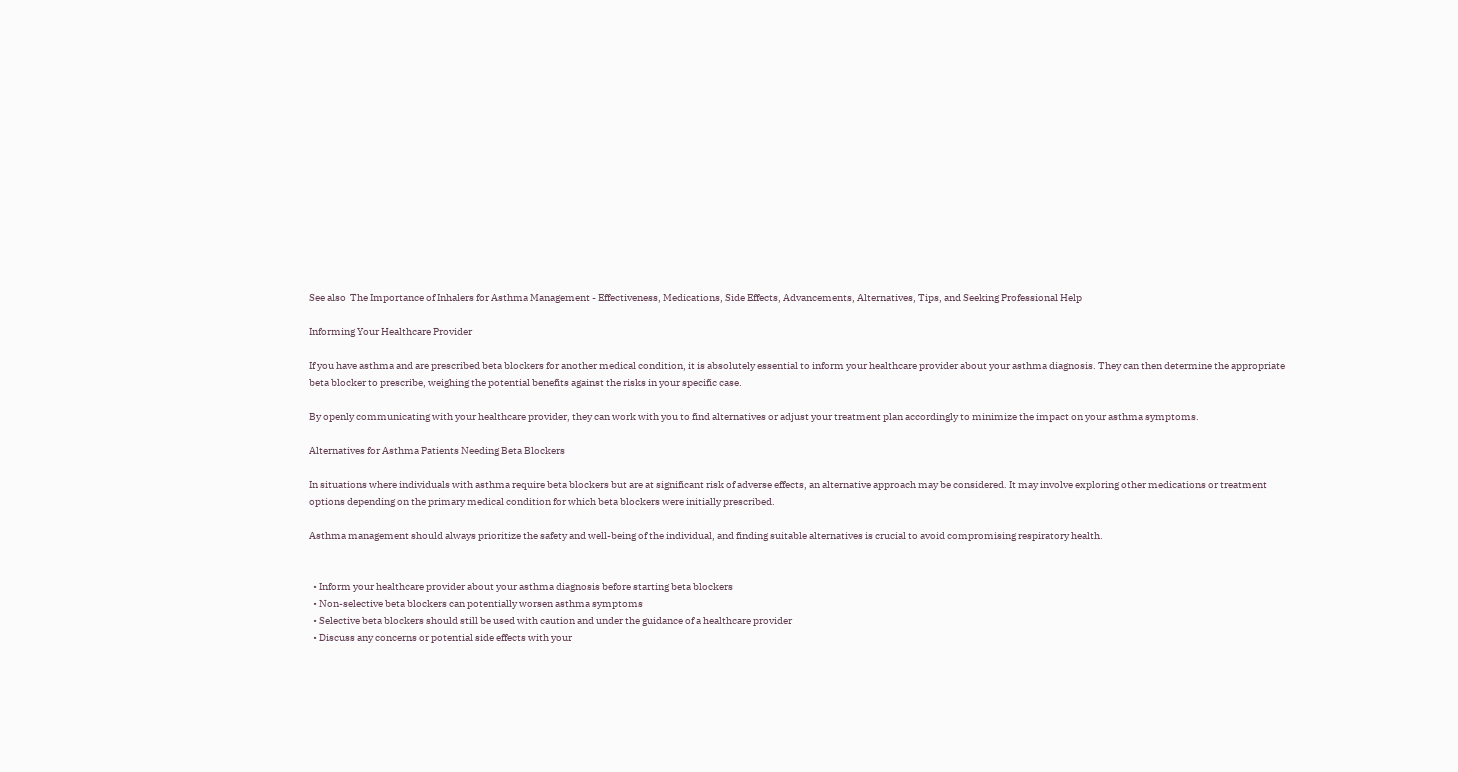See also  The Importance of Inhalers for Asthma Management - Effectiveness, Medications, Side Effects, Advancements, Alternatives, Tips, and Seeking Professional Help

Informing Your Healthcare Provider

If you have asthma and are prescribed beta blockers for another medical condition, it is absolutely essential to inform your healthcare provider about your asthma diagnosis. They can then determine the appropriate beta blocker to prescribe, weighing the potential benefits against the risks in your specific case.

By openly communicating with your healthcare provider, they can work with you to find alternatives or adjust your treatment plan accordingly to minimize the impact on your asthma symptoms.

Alternatives for Asthma Patients Needing Beta Blockers

In situations where individuals with asthma require beta blockers but are at significant risk of adverse effects, an alternative approach may be considered. It may involve exploring other medications or treatment options depending on the primary medical condition for which beta blockers were initially prescribed.

Asthma management should always prioritize the safety and well-being of the individual, and finding suitable alternatives is crucial to avoid compromising respiratory health.


  • Inform your healthcare provider about your asthma diagnosis before starting beta blockers
  • Non-selective beta blockers can potentially worsen asthma symptoms
  • Selective beta blockers should still be used with caution and under the guidance of a healthcare provider
  • Discuss any concerns or potential side effects with your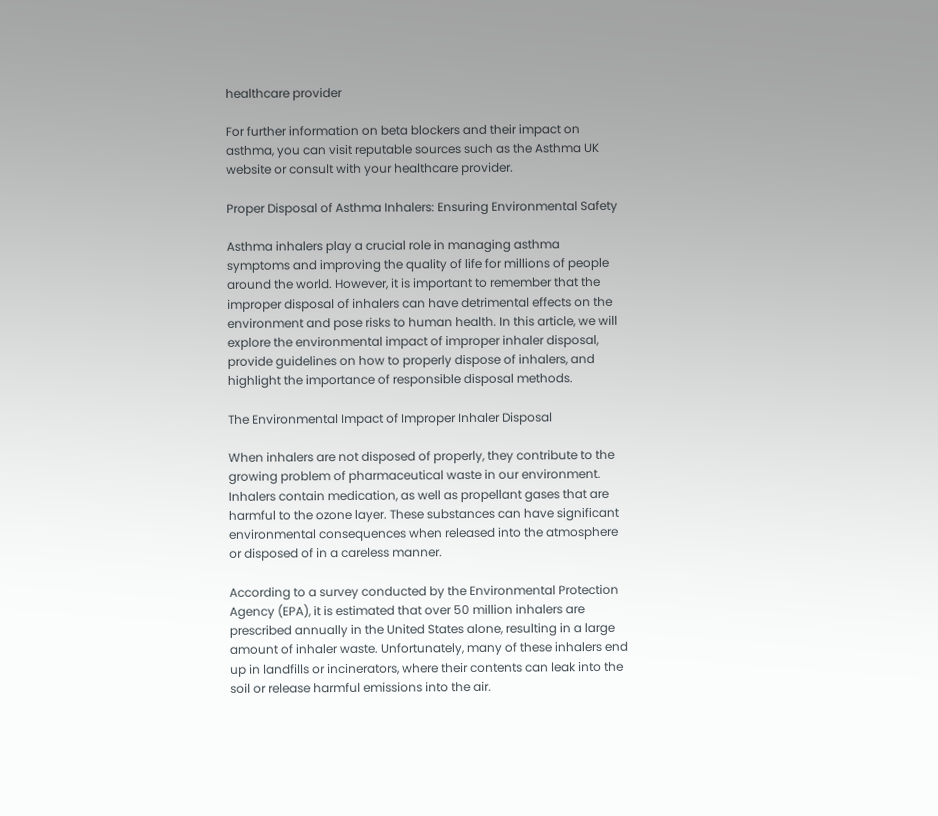healthcare provider

For further information on beta blockers and their impact on asthma, you can visit reputable sources such as the Asthma UK website or consult with your healthcare provider.

Proper Disposal of Asthma Inhalers: Ensuring Environmental Safety

Asthma inhalers play a crucial role in managing asthma symptoms and improving the quality of life for millions of people around the world. However, it is important to remember that the improper disposal of inhalers can have detrimental effects on the environment and pose risks to human health. In this article, we will explore the environmental impact of improper inhaler disposal, provide guidelines on how to properly dispose of inhalers, and highlight the importance of responsible disposal methods.

The Environmental Impact of Improper Inhaler Disposal

When inhalers are not disposed of properly, they contribute to the growing problem of pharmaceutical waste in our environment. Inhalers contain medication, as well as propellant gases that are harmful to the ozone layer. These substances can have significant environmental consequences when released into the atmosphere or disposed of in a careless manner.

According to a survey conducted by the Environmental Protection Agency (EPA), it is estimated that over 50 million inhalers are prescribed annually in the United States alone, resulting in a large amount of inhaler waste. Unfortunately, many of these inhalers end up in landfills or incinerators, where their contents can leak into the soil or release harmful emissions into the air.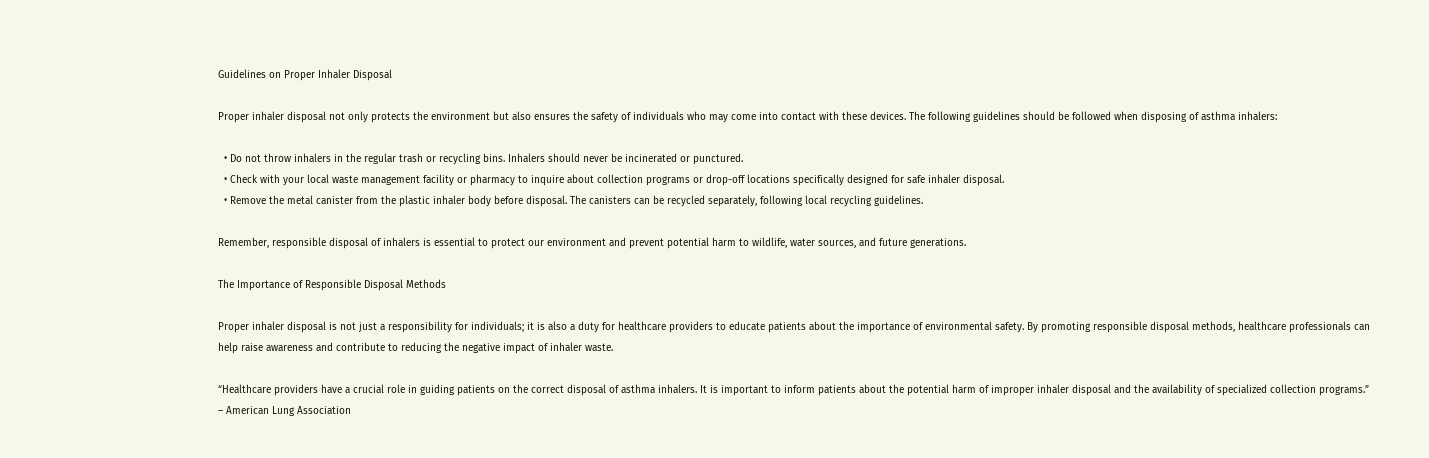Guidelines on Proper Inhaler Disposal

Proper inhaler disposal not only protects the environment but also ensures the safety of individuals who may come into contact with these devices. The following guidelines should be followed when disposing of asthma inhalers:

  • Do not throw inhalers in the regular trash or recycling bins. Inhalers should never be incinerated or punctured.
  • Check with your local waste management facility or pharmacy to inquire about collection programs or drop-off locations specifically designed for safe inhaler disposal.
  • Remove the metal canister from the plastic inhaler body before disposal. The canisters can be recycled separately, following local recycling guidelines.

Remember, responsible disposal of inhalers is essential to protect our environment and prevent potential harm to wildlife, water sources, and future generations.

The Importance of Responsible Disposal Methods

Proper inhaler disposal is not just a responsibility for individuals; it is also a duty for healthcare providers to educate patients about the importance of environmental safety. By promoting responsible disposal methods, healthcare professionals can help raise awareness and contribute to reducing the negative impact of inhaler waste.

“Healthcare providers have a crucial role in guiding patients on the correct disposal of asthma inhalers. It is important to inform patients about the potential harm of improper inhaler disposal and the availability of specialized collection programs.” – American Lung Association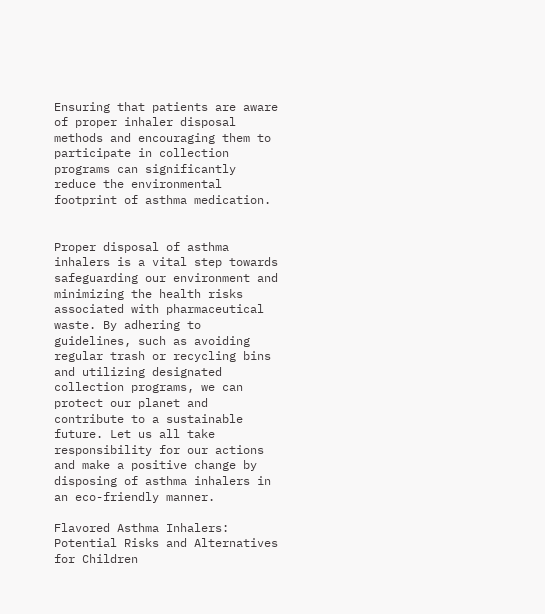Ensuring that patients are aware of proper inhaler disposal methods and encouraging them to participate in collection programs can significantly reduce the environmental footprint of asthma medication.


Proper disposal of asthma inhalers is a vital step towards safeguarding our environment and minimizing the health risks associated with pharmaceutical waste. By adhering to guidelines, such as avoiding regular trash or recycling bins and utilizing designated collection programs, we can protect our planet and contribute to a sustainable future. Let us all take responsibility for our actions and make a positive change by disposing of asthma inhalers in an eco-friendly manner.

Flavored Asthma Inhalers: Potential Risks and Alternatives for Children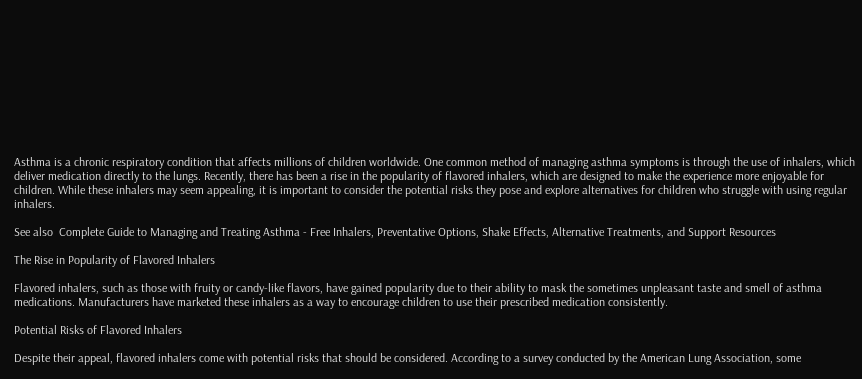Asthma is a chronic respiratory condition that affects millions of children worldwide. One common method of managing asthma symptoms is through the use of inhalers, which deliver medication directly to the lungs. Recently, there has been a rise in the popularity of flavored inhalers, which are designed to make the experience more enjoyable for children. While these inhalers may seem appealing, it is important to consider the potential risks they pose and explore alternatives for children who struggle with using regular inhalers.

See also  Complete Guide to Managing and Treating Asthma - Free Inhalers, Preventative Options, Shake Effects, Alternative Treatments, and Support Resources

The Rise in Popularity of Flavored Inhalers

Flavored inhalers, such as those with fruity or candy-like flavors, have gained popularity due to their ability to mask the sometimes unpleasant taste and smell of asthma medications. Manufacturers have marketed these inhalers as a way to encourage children to use their prescribed medication consistently.

Potential Risks of Flavored Inhalers

Despite their appeal, flavored inhalers come with potential risks that should be considered. According to a survey conducted by the American Lung Association, some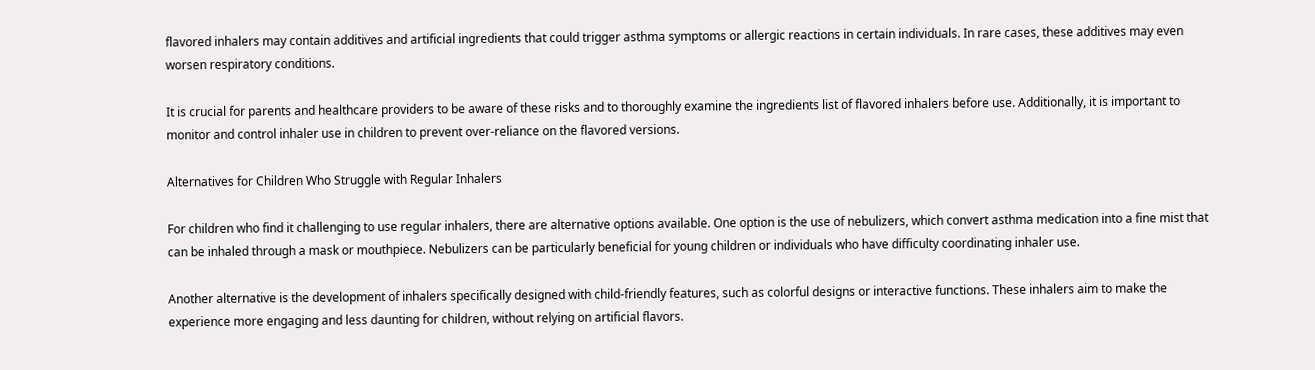flavored inhalers may contain additives and artificial ingredients that could trigger asthma symptoms or allergic reactions in certain individuals. In rare cases, these additives may even worsen respiratory conditions.

It is crucial for parents and healthcare providers to be aware of these risks and to thoroughly examine the ingredients list of flavored inhalers before use. Additionally, it is important to monitor and control inhaler use in children to prevent over-reliance on the flavored versions.

Alternatives for Children Who Struggle with Regular Inhalers

For children who find it challenging to use regular inhalers, there are alternative options available. One option is the use of nebulizers, which convert asthma medication into a fine mist that can be inhaled through a mask or mouthpiece. Nebulizers can be particularly beneficial for young children or individuals who have difficulty coordinating inhaler use.

Another alternative is the development of inhalers specifically designed with child-friendly features, such as colorful designs or interactive functions. These inhalers aim to make the experience more engaging and less daunting for children, without relying on artificial flavors.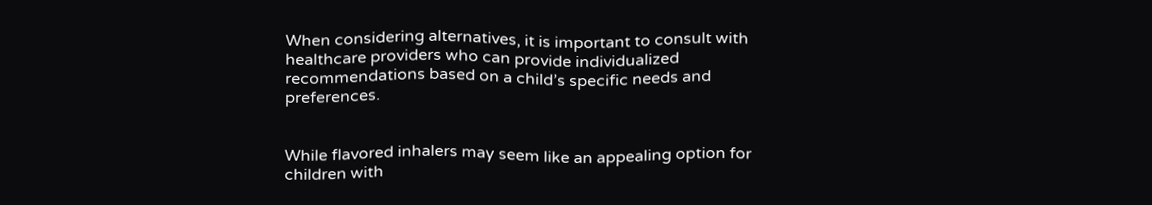When considering alternatives, it is important to consult with healthcare providers who can provide individualized recommendations based on a child’s specific needs and preferences.


While flavored inhalers may seem like an appealing option for children with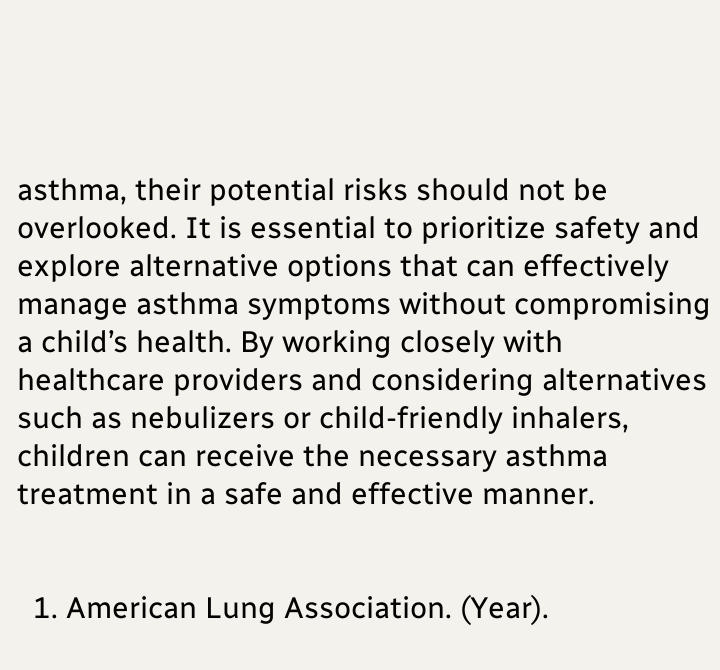asthma, their potential risks should not be overlooked. It is essential to prioritize safety and explore alternative options that can effectively manage asthma symptoms without compromising a child’s health. By working closely with healthcare providers and considering alternatives such as nebulizers or child-friendly inhalers, children can receive the necessary asthma treatment in a safe and effective manner.


  1. American Lung Association. (Year).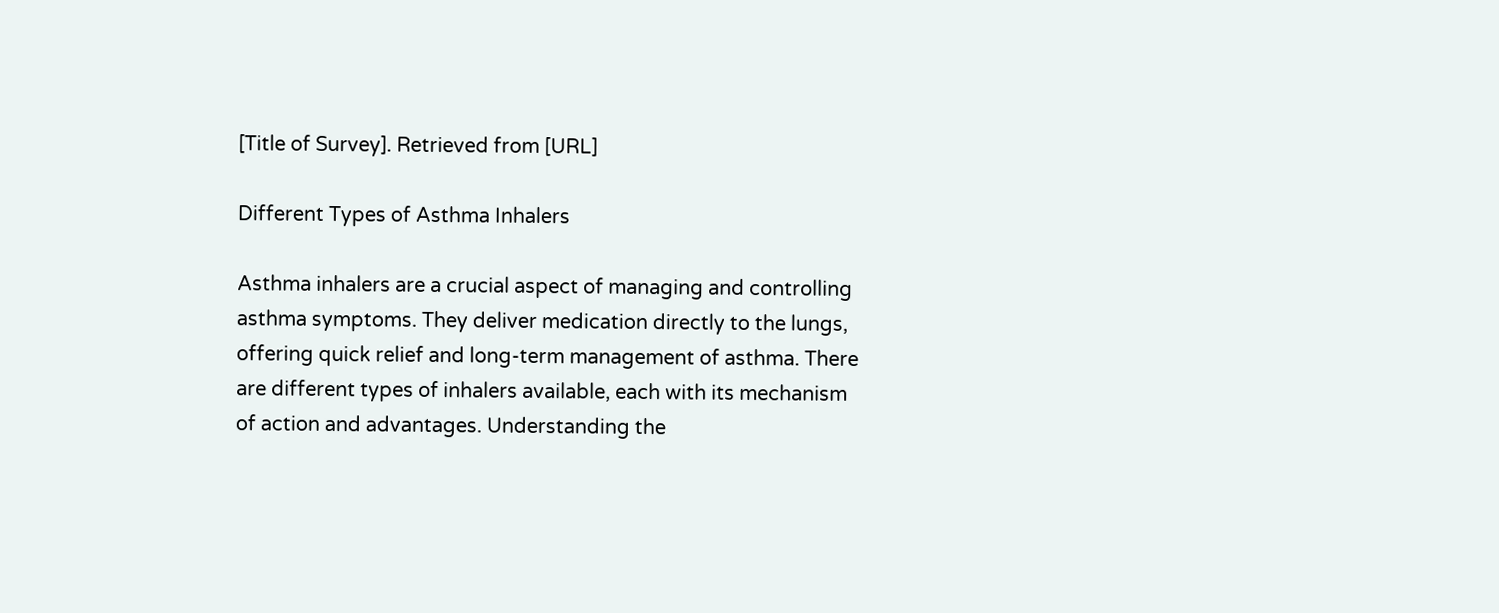[Title of Survey]. Retrieved from [URL]

Different Types of Asthma Inhalers

Asthma inhalers are a crucial aspect of managing and controlling asthma symptoms. They deliver medication directly to the lungs, offering quick relief and long-term management of asthma. There are different types of inhalers available, each with its mechanism of action and advantages. Understanding the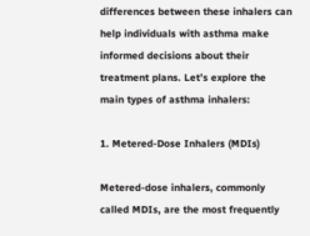differences between these inhalers can help individuals with asthma make informed decisions about their treatment plans. Let’s explore the main types of asthma inhalers:

1. Metered-Dose Inhalers (MDIs)

Metered-dose inhalers, commonly called MDIs, are the most frequently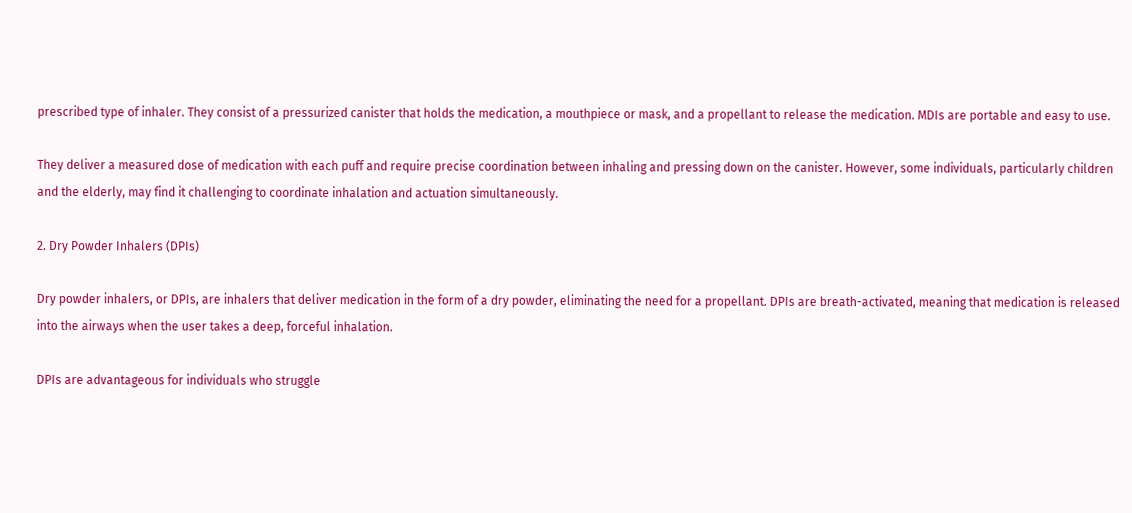prescribed type of inhaler. They consist of a pressurized canister that holds the medication, a mouthpiece or mask, and a propellant to release the medication. MDIs are portable and easy to use.

They deliver a measured dose of medication with each puff and require precise coordination between inhaling and pressing down on the canister. However, some individuals, particularly children and the elderly, may find it challenging to coordinate inhalation and actuation simultaneously.

2. Dry Powder Inhalers (DPIs)

Dry powder inhalers, or DPIs, are inhalers that deliver medication in the form of a dry powder, eliminating the need for a propellant. DPIs are breath-activated, meaning that medication is released into the airways when the user takes a deep, forceful inhalation.

DPIs are advantageous for individuals who struggle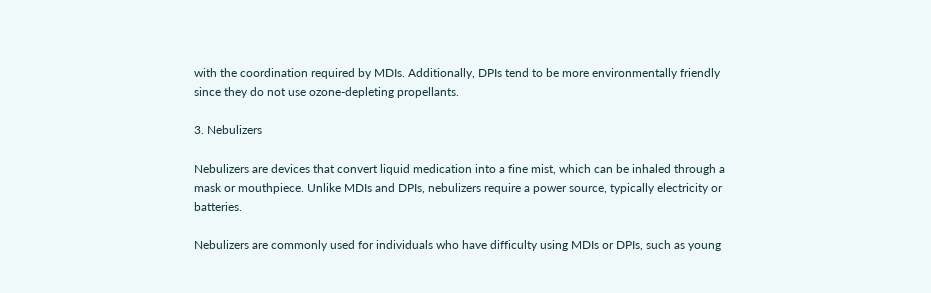with the coordination required by MDIs. Additionally, DPIs tend to be more environmentally friendly since they do not use ozone-depleting propellants.

3. Nebulizers

Nebulizers are devices that convert liquid medication into a fine mist, which can be inhaled through a mask or mouthpiece. Unlike MDIs and DPIs, nebulizers require a power source, typically electricity or batteries.

Nebulizers are commonly used for individuals who have difficulty using MDIs or DPIs, such as young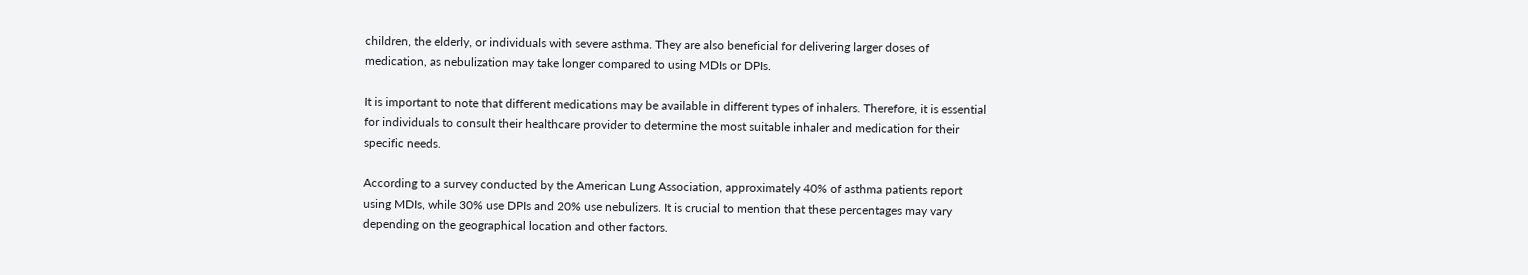children, the elderly, or individuals with severe asthma. They are also beneficial for delivering larger doses of medication, as nebulization may take longer compared to using MDIs or DPIs.

It is important to note that different medications may be available in different types of inhalers. Therefore, it is essential for individuals to consult their healthcare provider to determine the most suitable inhaler and medication for their specific needs.

According to a survey conducted by the American Lung Association, approximately 40% of asthma patients report using MDIs, while 30% use DPIs and 20% use nebulizers. It is crucial to mention that these percentages may vary depending on the geographical location and other factors.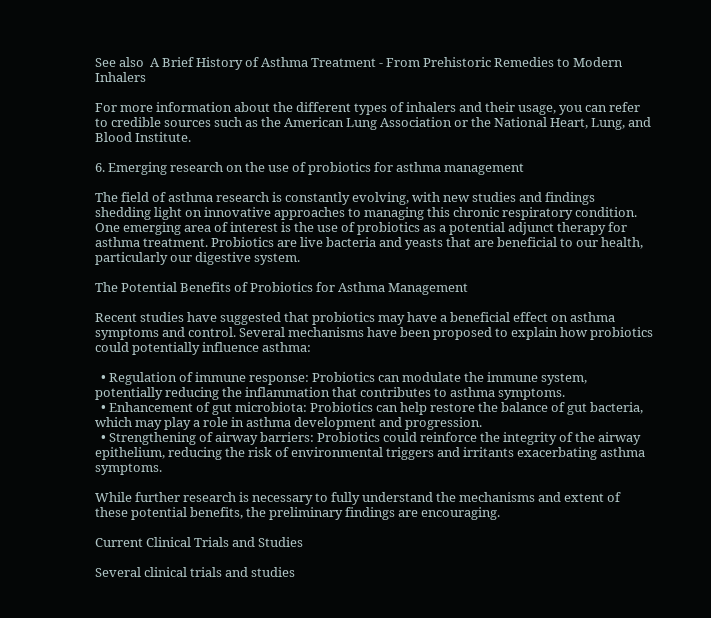See also  A Brief History of Asthma Treatment - From Prehistoric Remedies to Modern Inhalers

For more information about the different types of inhalers and their usage, you can refer to credible sources such as the American Lung Association or the National Heart, Lung, and Blood Institute.

6. Emerging research on the use of probiotics for asthma management

The field of asthma research is constantly evolving, with new studies and findings shedding light on innovative approaches to managing this chronic respiratory condition. One emerging area of interest is the use of probiotics as a potential adjunct therapy for asthma treatment. Probiotics are live bacteria and yeasts that are beneficial to our health, particularly our digestive system.

The Potential Benefits of Probiotics for Asthma Management

Recent studies have suggested that probiotics may have a beneficial effect on asthma symptoms and control. Several mechanisms have been proposed to explain how probiotics could potentially influence asthma:

  • Regulation of immune response: Probiotics can modulate the immune system, potentially reducing the inflammation that contributes to asthma symptoms.
  • Enhancement of gut microbiota: Probiotics can help restore the balance of gut bacteria, which may play a role in asthma development and progression.
  • Strengthening of airway barriers: Probiotics could reinforce the integrity of the airway epithelium, reducing the risk of environmental triggers and irritants exacerbating asthma symptoms.

While further research is necessary to fully understand the mechanisms and extent of these potential benefits, the preliminary findings are encouraging.

Current Clinical Trials and Studies

Several clinical trials and studies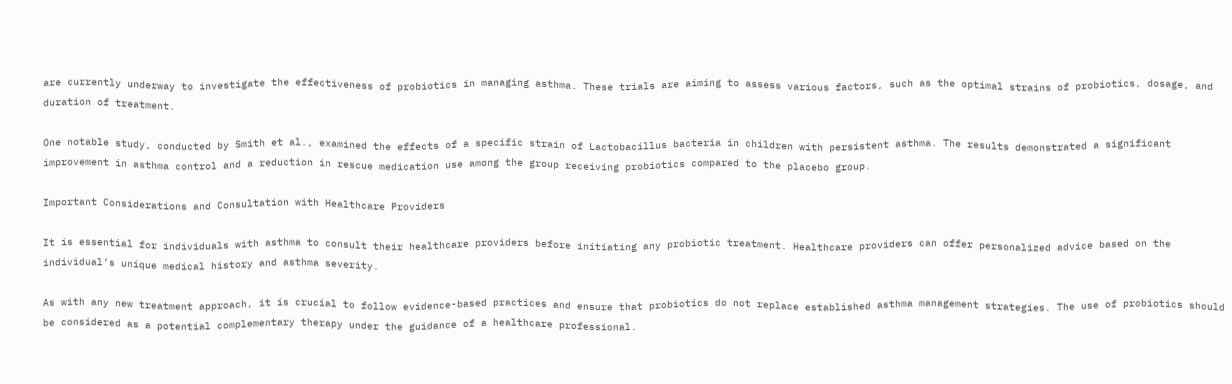are currently underway to investigate the effectiveness of probiotics in managing asthma. These trials are aiming to assess various factors, such as the optimal strains of probiotics, dosage, and duration of treatment.

One notable study, conducted by Smith et al., examined the effects of a specific strain of Lactobacillus bacteria in children with persistent asthma. The results demonstrated a significant improvement in asthma control and a reduction in rescue medication use among the group receiving probiotics compared to the placebo group.

Important Considerations and Consultation with Healthcare Providers

It is essential for individuals with asthma to consult their healthcare providers before initiating any probiotic treatment. Healthcare providers can offer personalized advice based on the individual’s unique medical history and asthma severity.

As with any new treatment approach, it is crucial to follow evidence-based practices and ensure that probiotics do not replace established asthma management strategies. The use of probiotics should be considered as a potential complementary therapy under the guidance of a healthcare professional.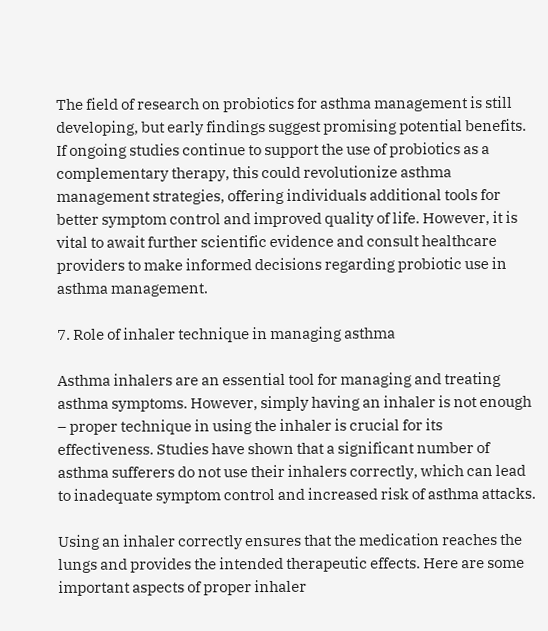The field of research on probiotics for asthma management is still developing, but early findings suggest promising potential benefits. If ongoing studies continue to support the use of probiotics as a complementary therapy, this could revolutionize asthma management strategies, offering individuals additional tools for better symptom control and improved quality of life. However, it is vital to await further scientific evidence and consult healthcare providers to make informed decisions regarding probiotic use in asthma management.

7. Role of inhaler technique in managing asthma

Asthma inhalers are an essential tool for managing and treating asthma symptoms. However, simply having an inhaler is not enough – proper technique in using the inhaler is crucial for its effectiveness. Studies have shown that a significant number of asthma sufferers do not use their inhalers correctly, which can lead to inadequate symptom control and increased risk of asthma attacks.

Using an inhaler correctly ensures that the medication reaches the lungs and provides the intended therapeutic effects. Here are some important aspects of proper inhaler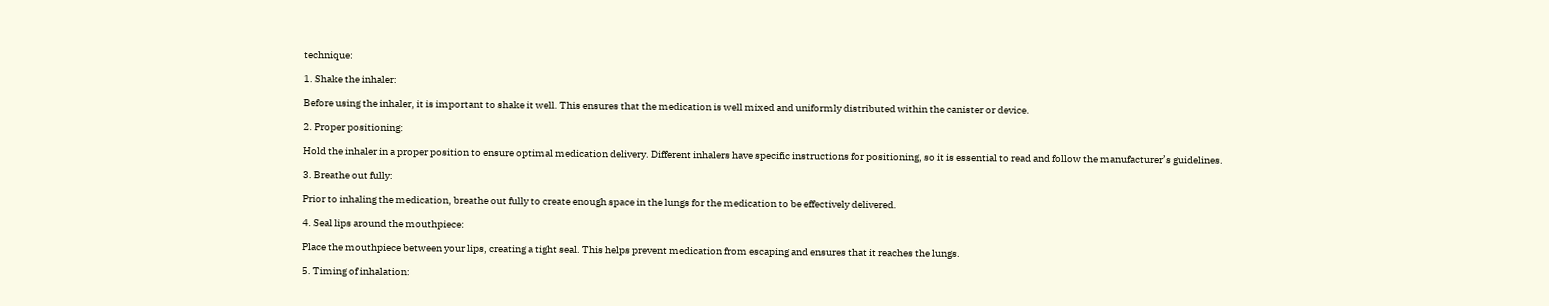technique:

1. Shake the inhaler:

Before using the inhaler, it is important to shake it well. This ensures that the medication is well mixed and uniformly distributed within the canister or device.

2. Proper positioning:

Hold the inhaler in a proper position to ensure optimal medication delivery. Different inhalers have specific instructions for positioning, so it is essential to read and follow the manufacturer’s guidelines.

3. Breathe out fully:

Prior to inhaling the medication, breathe out fully to create enough space in the lungs for the medication to be effectively delivered.

4. Seal lips around the mouthpiece:

Place the mouthpiece between your lips, creating a tight seal. This helps prevent medication from escaping and ensures that it reaches the lungs.

5. Timing of inhalation: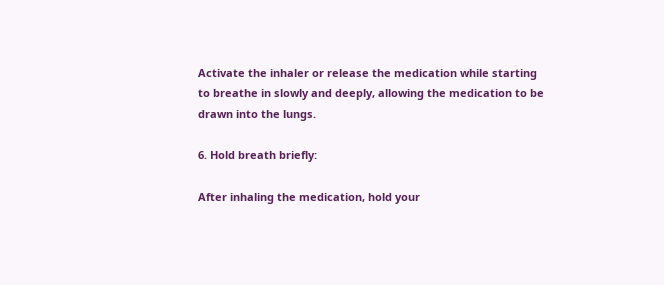Activate the inhaler or release the medication while starting to breathe in slowly and deeply, allowing the medication to be drawn into the lungs.

6. Hold breath briefly:

After inhaling the medication, hold your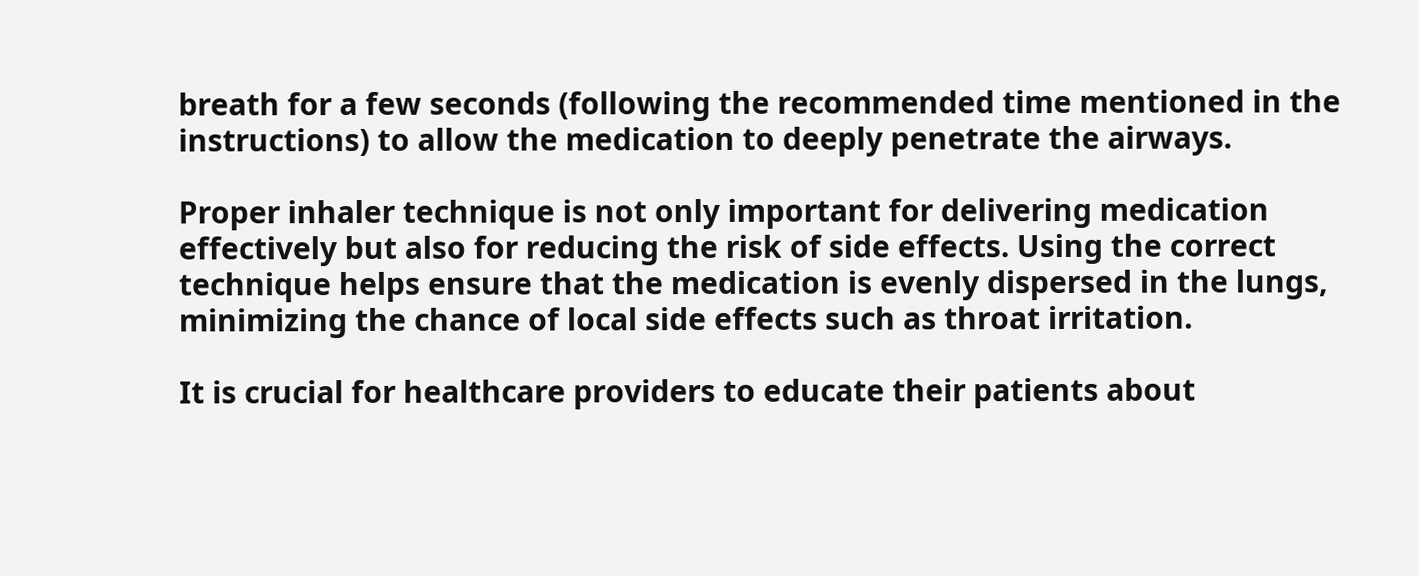breath for a few seconds (following the recommended time mentioned in the instructions) to allow the medication to deeply penetrate the airways.

Proper inhaler technique is not only important for delivering medication effectively but also for reducing the risk of side effects. Using the correct technique helps ensure that the medication is evenly dispersed in the lungs, minimizing the chance of local side effects such as throat irritation.

It is crucial for healthcare providers to educate their patients about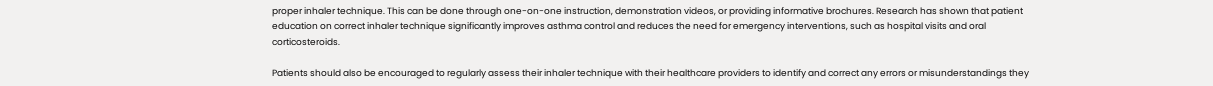proper inhaler technique. This can be done through one-on-one instruction, demonstration videos, or providing informative brochures. Research has shown that patient education on correct inhaler technique significantly improves asthma control and reduces the need for emergency interventions, such as hospital visits and oral corticosteroids.

Patients should also be encouraged to regularly assess their inhaler technique with their healthcare providers to identify and correct any errors or misunderstandings they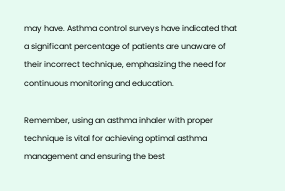may have. Asthma control surveys have indicated that a significant percentage of patients are unaware of their incorrect technique, emphasizing the need for continuous monitoring and education.

Remember, using an asthma inhaler with proper technique is vital for achieving optimal asthma management and ensuring the best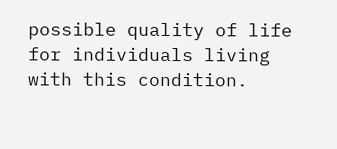possible quality of life for individuals living with this condition.